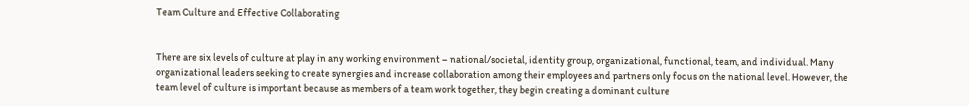Team Culture and Effective Collaborating


There are six levels of culture at play in any working environment – national/societal, identity group, organizational, functional, team, and individual. Many organizational leaders seeking to create synergies and increase collaboration among their employees and partners only focus on the national level. However, the team level of culture is important because as members of a team work together, they begin creating a dominant culture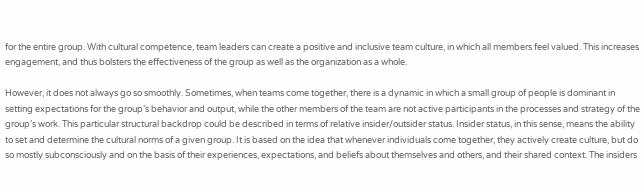for the entire group. With cultural competence, team leaders can create a positive and inclusive team culture, in which all members feel valued. This increases engagement, and thus bolsters the effectiveness of the group as well as the organization as a whole.

However, it does not always go so smoothly. Sometimes, when teams come together, there is a dynamic in which a small group of people is dominant in setting expectations for the group’s behavior and output, while the other members of the team are not active participants in the processes and strategy of the group’s work. This particular structural backdrop could be described in terms of relative insider/outsider status. Insider status, in this sense, means the ability to set and determine the cultural norms of a given group. It is based on the idea that whenever individuals come together, they actively create culture, but do so mostly subconsciously and on the basis of their experiences, expectations, and beliefs about themselves and others, and their shared context. The insiders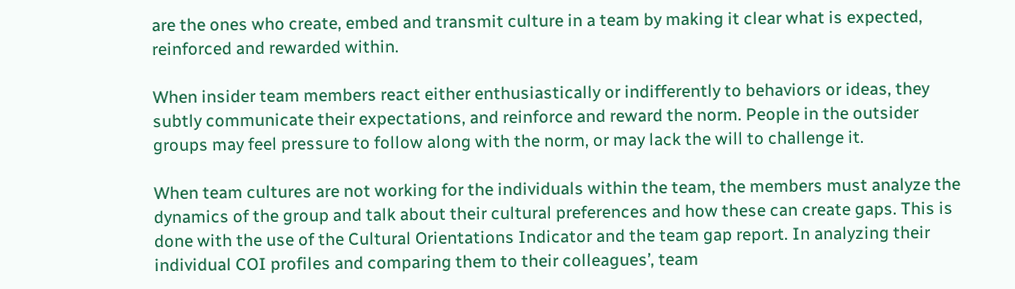are the ones who create, embed and transmit culture in a team by making it clear what is expected, reinforced and rewarded within.

When insider team members react either enthusiastically or indifferently to behaviors or ideas, they subtly communicate their expectations, and reinforce and reward the norm. People in the outsider groups may feel pressure to follow along with the norm, or may lack the will to challenge it.

When team cultures are not working for the individuals within the team, the members must analyze the dynamics of the group and talk about their cultural preferences and how these can create gaps. This is done with the use of the Cultural Orientations Indicator and the team gap report. In analyzing their individual COI profiles and comparing them to their colleagues’, team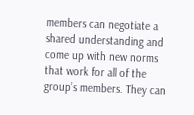members can negotiate a shared understanding and come up with new norms that work for all of the group’s members. They can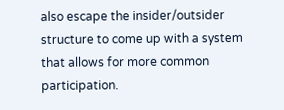also escape the insider/outsider structure to come up with a system that allows for more common participation.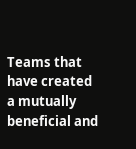Teams that have created a mutually beneficial and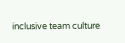inclusive team culture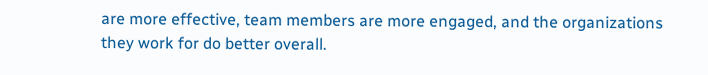are more effective, team members are more engaged, and the organizations they work for do better overall.